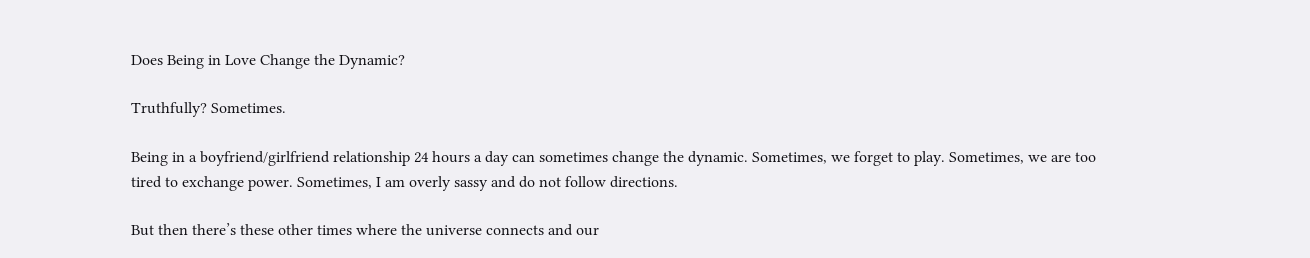Does Being in Love Change the Dynamic?

Truthfully? Sometimes.

Being in a boyfriend/girlfriend relationship 24 hours a day can sometimes change the dynamic. Sometimes, we forget to play. Sometimes, we are too tired to exchange power. Sometimes, I am overly sassy and do not follow directions.

But then there’s these other times where the universe connects and our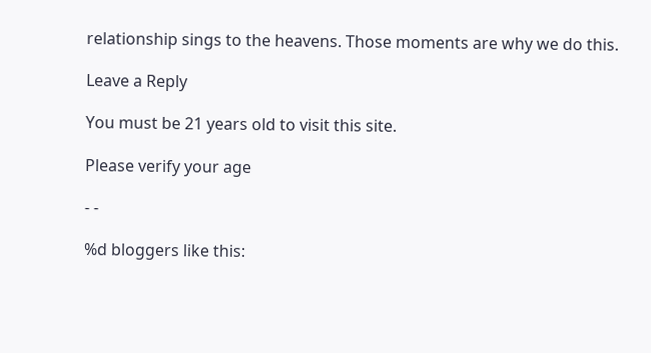relationship sings to the heavens. Those moments are why we do this.

Leave a Reply

You must be 21 years old to visit this site.

Please verify your age

- -

%d bloggers like this: